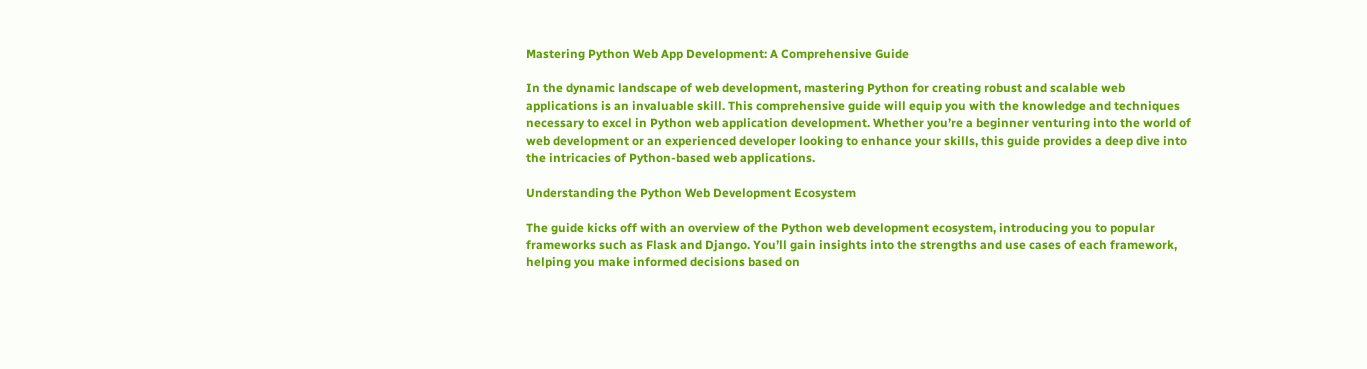Mastering Python Web App Development: A Comprehensive Guide

In the dynamic landscape of web development, mastering Python for creating robust and scalable web applications is an invaluable skill. This comprehensive guide will equip you with the knowledge and techniques necessary to excel in Python web application development. Whether you’re a beginner venturing into the world of web development or an experienced developer looking to enhance your skills, this guide provides a deep dive into the intricacies of Python-based web applications.

Understanding the Python Web Development Ecosystem

The guide kicks off with an overview of the Python web development ecosystem, introducing you to popular frameworks such as Flask and Django. You’ll gain insights into the strengths and use cases of each framework, helping you make informed decisions based on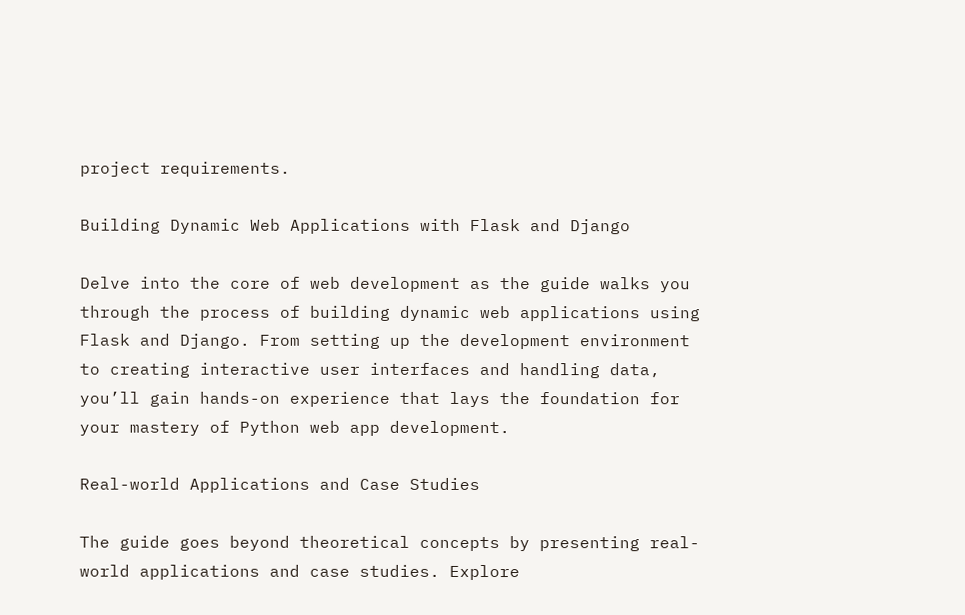project requirements.

Building Dynamic Web Applications with Flask and Django

Delve into the core of web development as the guide walks you through the process of building dynamic web applications using Flask and Django. From setting up the development environment to creating interactive user interfaces and handling data, you’ll gain hands-on experience that lays the foundation for your mastery of Python web app development.

Real-world Applications and Case Studies

The guide goes beyond theoretical concepts by presenting real-world applications and case studies. Explore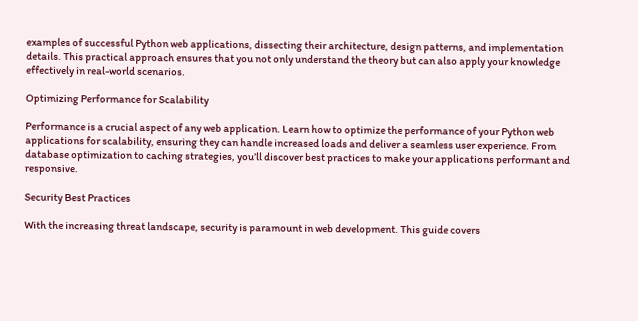examples of successful Python web applications, dissecting their architecture, design patterns, and implementation details. This practical approach ensures that you not only understand the theory but can also apply your knowledge effectively in real-world scenarios.

Optimizing Performance for Scalability

Performance is a crucial aspect of any web application. Learn how to optimize the performance of your Python web applications for scalability, ensuring they can handle increased loads and deliver a seamless user experience. From database optimization to caching strategies, you’ll discover best practices to make your applications performant and responsive.

Security Best Practices

With the increasing threat landscape, security is paramount in web development. This guide covers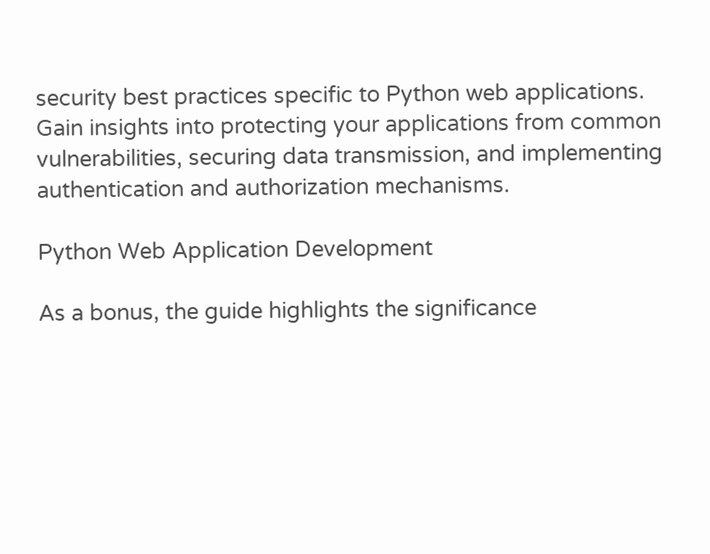security best practices specific to Python web applications. Gain insights into protecting your applications from common vulnerabilities, securing data transmission, and implementing authentication and authorization mechanisms.

Python Web Application Development

As a bonus, the guide highlights the significance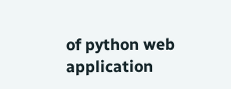of python web application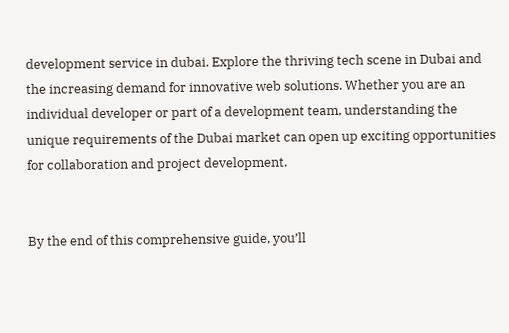development service in dubai. Explore the thriving tech scene in Dubai and the increasing demand for innovative web solutions. Whether you are an individual developer or part of a development team, understanding the unique requirements of the Dubai market can open up exciting opportunities for collaboration and project development.


By the end of this comprehensive guide, you’ll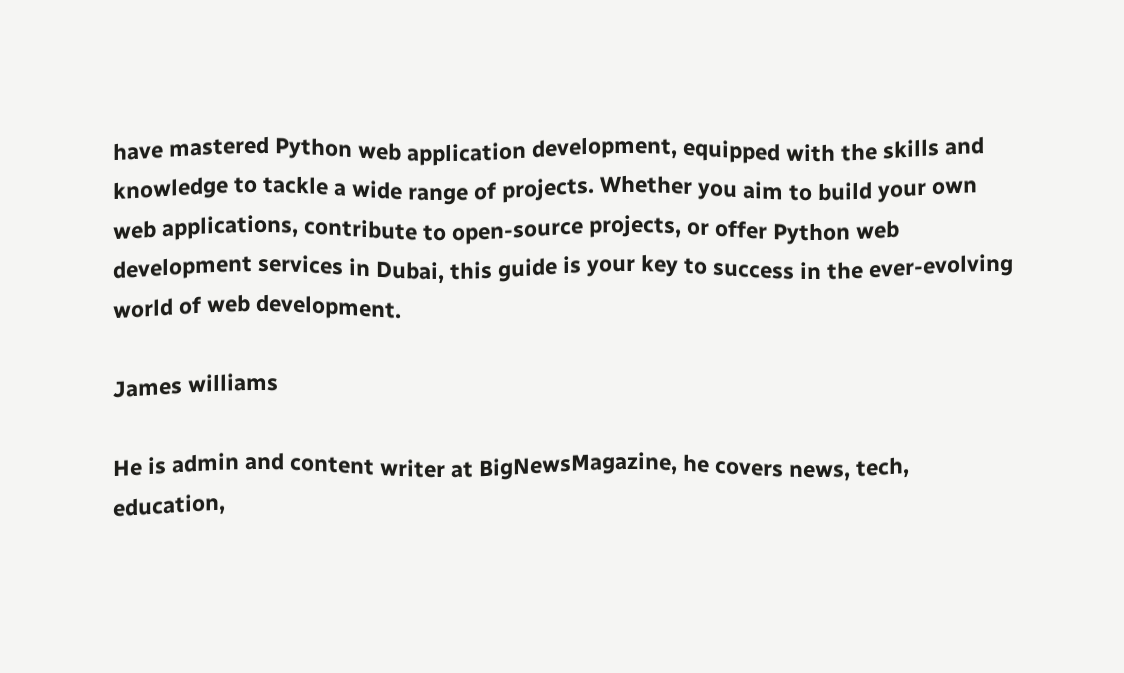have mastered Python web application development, equipped with the skills and knowledge to tackle a wide range of projects. Whether you aim to build your own web applications, contribute to open-source projects, or offer Python web development services in Dubai, this guide is your key to success in the ever-evolving world of web development.

James williams

He is admin and content writer at BigNewsMagazine, he covers news, tech, education,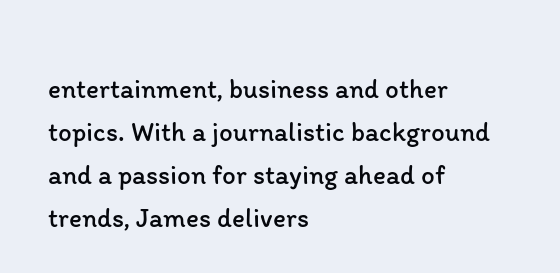entertainment, business and other topics. With a journalistic background and a passion for staying ahead of trends, James delivers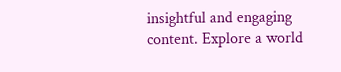insightful and engaging content. Explore a world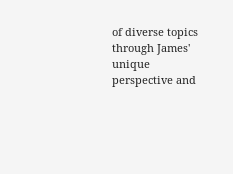of diverse topics through James' unique perspective and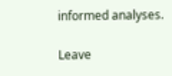informed analyses.

Leave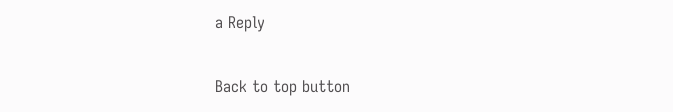a Reply

Back to top button